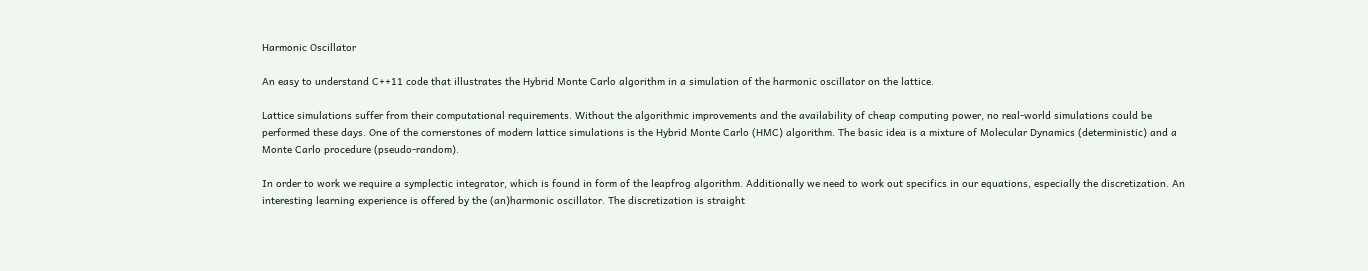Harmonic Oscillator

An easy to understand C++11 code that illustrates the Hybrid Monte Carlo algorithm in a simulation of the harmonic oscillator on the lattice.

Lattice simulations suffer from their computational requirements. Without the algorithmic improvements and the availability of cheap computing power, no real-world simulations could be performed these days. One of the cornerstones of modern lattice simulations is the Hybrid Monte Carlo (HMC) algorithm. The basic idea is a mixture of Molecular Dynamics (deterministic) and a Monte Carlo procedure (pseudo-random).

In order to work we require a symplectic integrator, which is found in form of the leapfrog algorithm. Additionally we need to work out specifics in our equations, especially the discretization. An interesting learning experience is offered by the (an)harmonic oscillator. The discretization is straight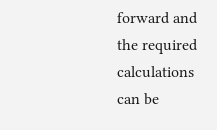forward and the required calculations can be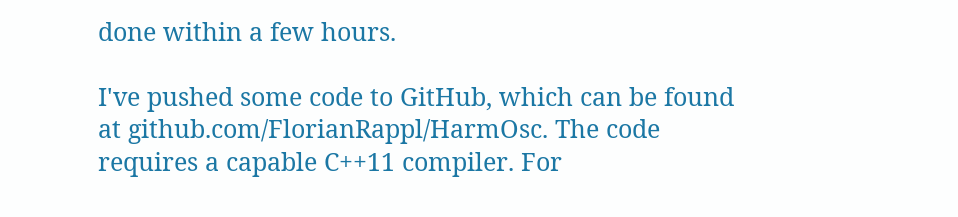done within a few hours.

I've pushed some code to GitHub, which can be found at github.com/FlorianRappl/HarmOsc. The code requires a capable C++11 compiler. For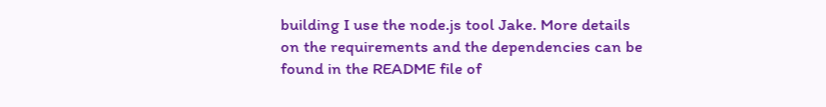building I use the node.js tool Jake. More details on the requirements and the dependencies can be found in the README file of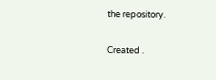the repository.

Created .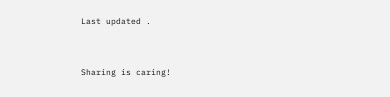Last updated .


Sharing is caring!